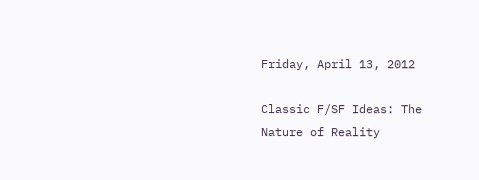Friday, April 13, 2012

Classic F/SF Ideas: The Nature of Reality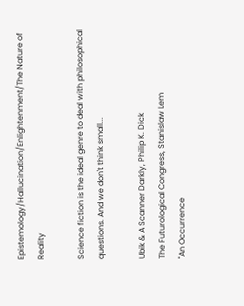Epistemology/Hallucination/Enlightenment/The Nature of Reality

Science fiction is the ideal genre to deal with philosophical questions. And we don't think small...

Ubik & A Scanner Darkly, Philip K. Dick
The Futurological Congress, Stanislaw Lem
"An Occurrence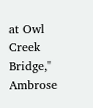at Owl Creek Bridge," Ambrose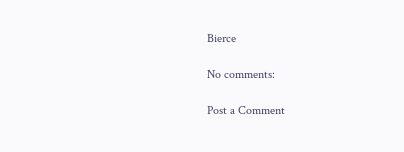Bierce

No comments:

Post a Comment